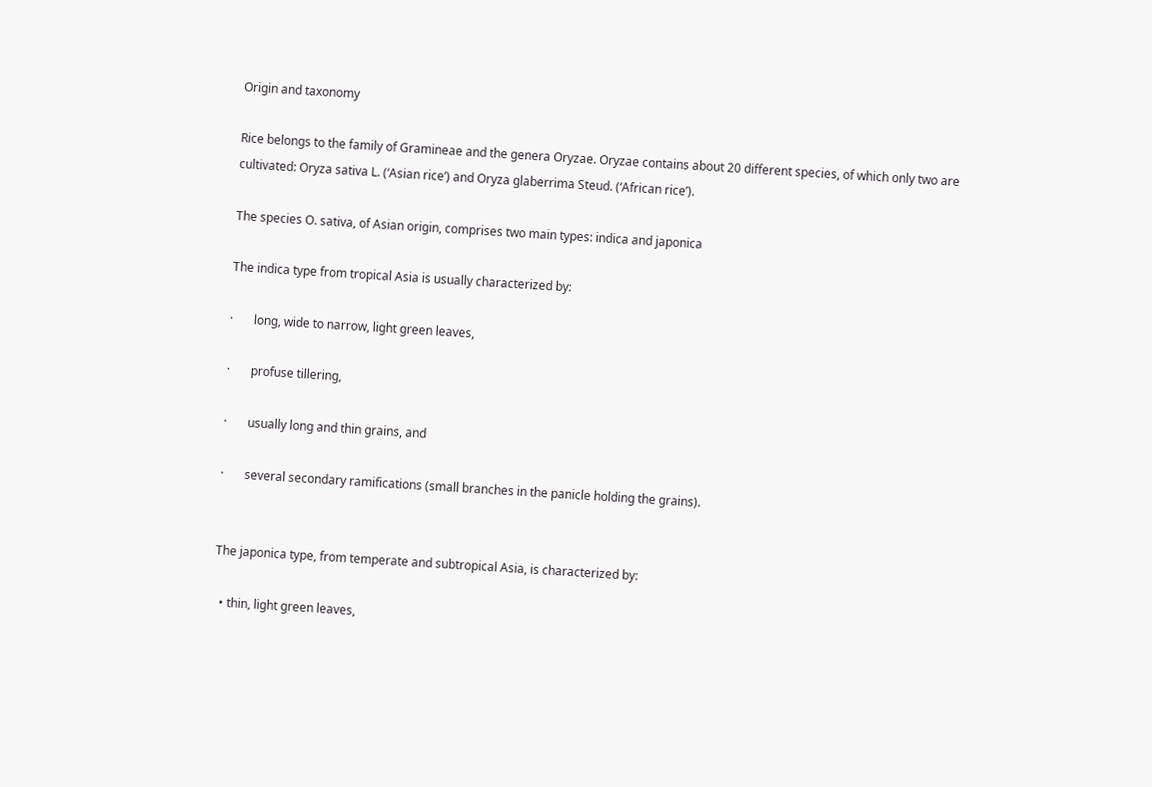Origin and taxonomy

Rice belongs to the family of Gramineae and the genera Oryzae. Oryzae contains about 20 different species, of which only two are cultivated: Oryza sativa L. (‘Asian rice’) and Oryza glaberrima Steud. (‘African rice’).

The species O. sativa, of Asian origin, comprises two main types: indica and japonica

The indica type from tropical Asia is usually characterized by:

·       long, wide to narrow, light green leaves,

·       profuse tillering,

·       usually long and thin grains, and

·       several secondary ramifications (small branches in the panicle holding the grains).


The japonica type, from temperate and subtropical Asia, is characterized by:

  • thin, light green leaves,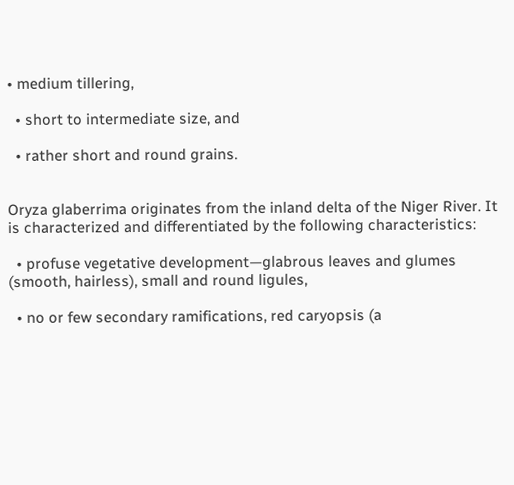• medium tillering,

  • short to intermediate size, and

  • rather short and round grains.


Oryza glaberrima originates from the inland delta of the Niger River. It is characterized and differentiated by the following characteristics:

  • profuse vegetative development—glabrous leaves and glumes (smooth, hairless), small and round ligules,

  • no or few secondary ramifications, red caryopsis (a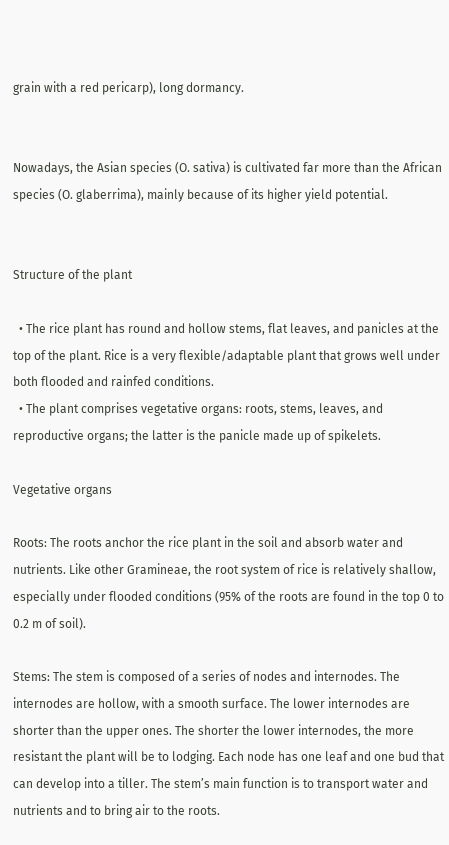grain with a red pericarp), long dormancy.


Nowadays, the Asian species (O. sativa) is cultivated far more than the African species (O. glaberrima), mainly because of its higher yield potential.


Structure of the plant

  • The rice plant has round and hollow stems, flat leaves, and panicles at the top of the plant. Rice is a very flexible/adaptable plant that grows well under both flooded and rainfed conditions.
  • The plant comprises vegetative organs: roots, stems, leaves, and reproductive organs; the latter is the panicle made up of spikelets.

Vegetative organs

Roots: The roots anchor the rice plant in the soil and absorb water and nutrients. Like other Gramineae, the root system of rice is relatively shallow, especially under flooded conditions (95% of the roots are found in the top 0 to 0.2 m of soil).

Stems: The stem is composed of a series of nodes and internodes. The internodes are hollow, with a smooth surface. The lower internodes are shorter than the upper ones. The shorter the lower internodes, the more resistant the plant will be to lodging. Each node has one leaf and one bud that can develop into a tiller. The stem’s main function is to transport water and nutrients and to bring air to the roots.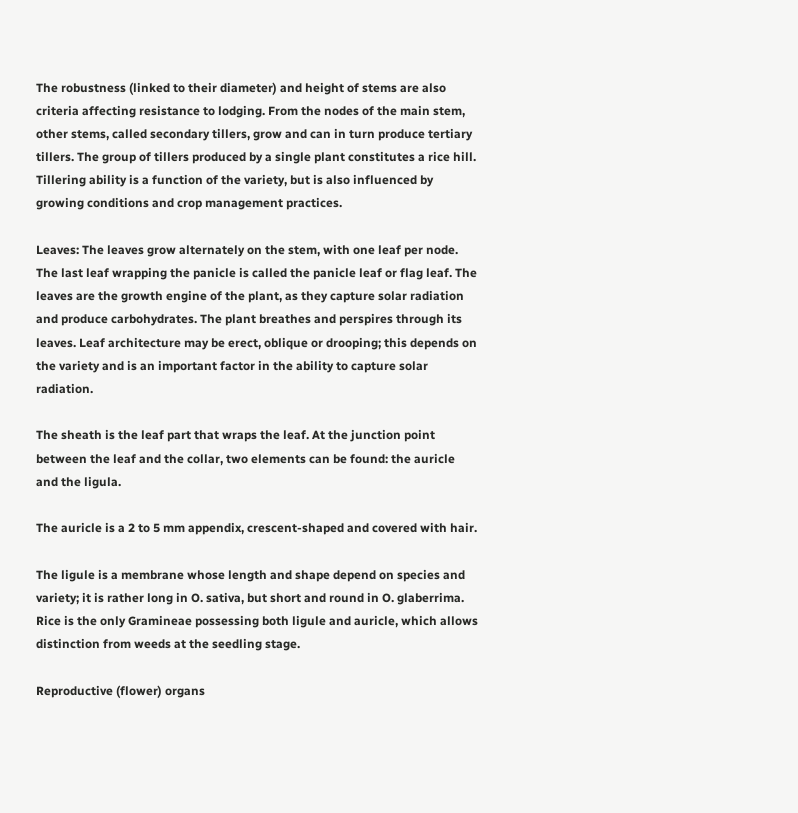The robustness (linked to their diameter) and height of stems are also criteria affecting resistance to lodging. From the nodes of the main stem, other stems, called secondary tillers, grow and can in turn produce tertiary tillers. The group of tillers produced by a single plant constitutes a rice hill. Tillering ability is a function of the variety, but is also influenced by growing conditions and crop management practices.

Leaves: The leaves grow alternately on the stem, with one leaf per node. The last leaf wrapping the panicle is called the panicle leaf or flag leaf. The leaves are the growth engine of the plant, as they capture solar radiation and produce carbohydrates. The plant breathes and perspires through its leaves. Leaf architecture may be erect, oblique or drooping; this depends on the variety and is an important factor in the ability to capture solar radiation.

The sheath is the leaf part that wraps the leaf. At the junction point between the leaf and the collar, two elements can be found: the auricle and the ligula.

The auricle is a 2 to 5 mm appendix, crescent-shaped and covered with hair.

The ligule is a membrane whose length and shape depend on species and variety; it is rather long in O. sativa, but short and round in O. glaberrima. Rice is the only Gramineae possessing both ligule and auricle, which allows distinction from weeds at the seedling stage.

Reproductive (flower) organs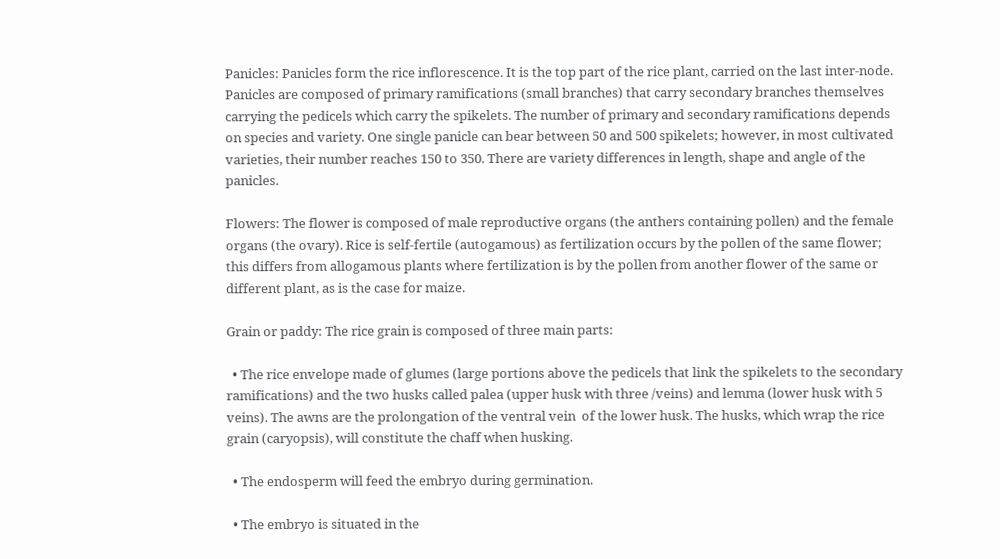Panicles: Panicles form the rice inflorescence. It is the top part of the rice plant, carried on the last inter-node. Panicles are composed of primary ramifications (small branches) that carry secondary branches themselves carrying the pedicels which carry the spikelets. The number of primary and secondary ramifications depends on species and variety. One single panicle can bear between 50 and 500 spikelets; however, in most cultivated varieties, their number reaches 150 to 350. There are variety differences in length, shape and angle of the panicles.

Flowers: The flower is composed of male reproductive organs (the anthers containing pollen) and the female organs (the ovary). Rice is self-fertile (autogamous) as fertilization occurs by the pollen of the same flower; this differs from allogamous plants where fertilization is by the pollen from another flower of the same or different plant, as is the case for maize.

Grain or paddy: The rice grain is composed of three main parts:

  • The rice envelope made of glumes (large portions above the pedicels that link the spikelets to the secondary ramifications) and the two husks called palea (upper husk with three /veins) and lemma (lower husk with 5 veins). The awns are the prolongation of the ventral vein  of the lower husk. The husks, which wrap the rice grain (caryopsis), will constitute the chaff when husking.

  • The endosperm will feed the embryo during germination.

  • The embryo is situated in the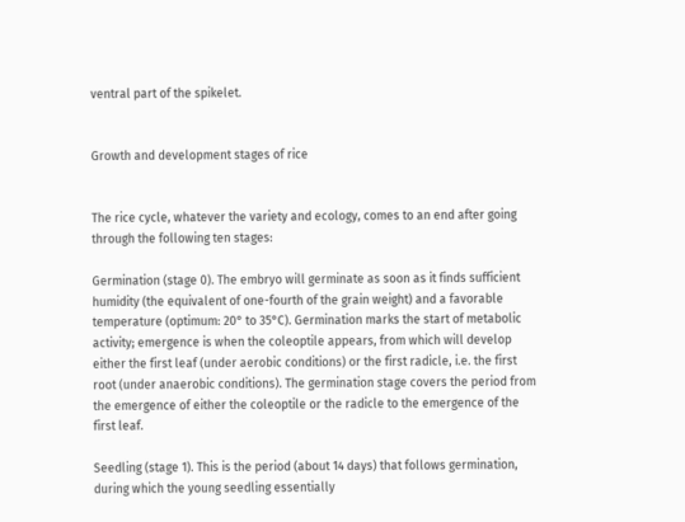ventral part of the spikelet.


Growth and development stages of rice


The rice cycle, whatever the variety and ecology, comes to an end after going through the following ten stages:

Germination (stage 0). The embryo will germinate as soon as it finds sufficient humidity (the equivalent of one-fourth of the grain weight) and a favorable temperature (optimum: 20° to 35°C). Germination marks the start of metabolic activity; emergence is when the coleoptile appears, from which will develop either the first leaf (under aerobic conditions) or the first radicle, i.e. the first root (under anaerobic conditions). The germination stage covers the period from the emergence of either the coleoptile or the radicle to the emergence of the first leaf.

Seedling (stage 1). This is the period (about 14 days) that follows germination, during which the young seedling essentially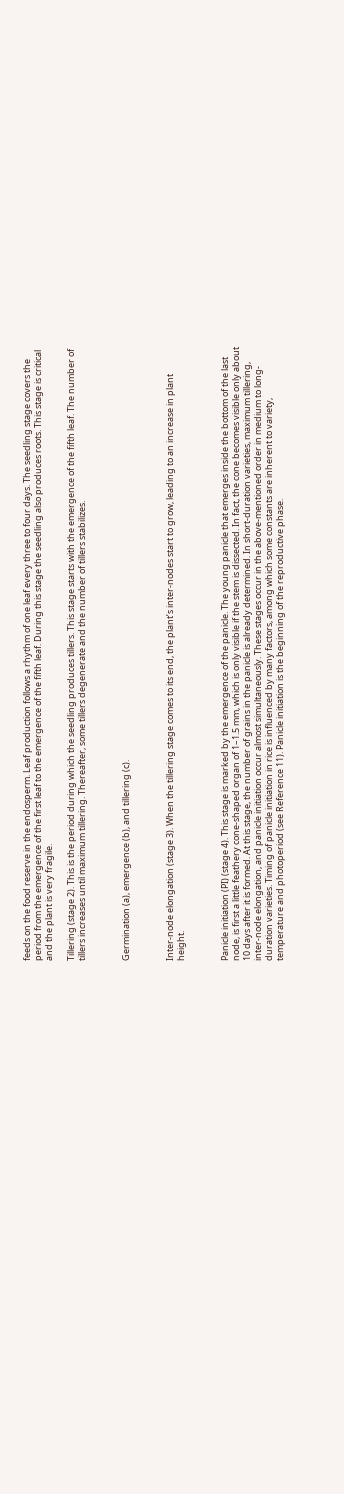feeds on the food reserve in the endosperm. Leaf production follows a rhythm of one leaf every three to four days. The seedling stage covers the period from the emergence of the first leaf to the emergence of the fifth leaf. During this stage the seedling also produces roots. This stage is critical and the plant is very fragile.

Tillering (stage 2). This is the period during which the seedling produces tillers. This stage starts with the emergence of the fifth leaf. The number of tillers increases until maximum tillering. Thereafter, some tillers degenerate and the number of tillers stabilizes.



Germination (a), emergence (b), and tillering (c).



Inter-node elongation (stage 3). When the tillering stage comes to its end, the plant’s inter-nodes start to grow, leading to an increase in plant height.



Panicle initiation (PI) (stage 4). This stage is marked by the emergence of the panicle. The young panicle that emerges inside the bottom of the last node, is first a little feathery cone-shaped organ of 1–1.5 mm, which is only visible if the stem is dissected. In fact, the cone becomes visible only about 10 days after it is formed. At this stage, the number of grains in the panicle is already determined. In short-duration varieties, maximum tillering, inter-node elongation, and panicle initiation occur almost simultaneously. These stages occur in the above-mentioned order in medium to long-duration varieties. Timing of panicle initiation in rice is influenced by many factors, among which some constants are inherent to variety, temperature and photoperiod (see Reference 11). Panicle initiation is the beginning of the reproductive phase.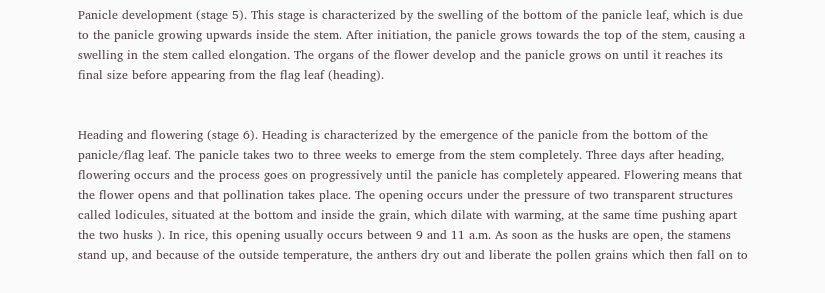Panicle development (stage 5). This stage is characterized by the swelling of the bottom of the panicle leaf, which is due to the panicle growing upwards inside the stem. After initiation, the panicle grows towards the top of the stem, causing a swelling in the stem called elongation. The organs of the flower develop and the panicle grows on until it reaches its final size before appearing from the flag leaf (heading).


Heading and flowering (stage 6). Heading is characterized by the emergence of the panicle from the bottom of the panicle/flag leaf. The panicle takes two to three weeks to emerge from the stem completely. Three days after heading, flowering occurs and the process goes on progressively until the panicle has completely appeared. Flowering means that the flower opens and that pollination takes place. The opening occurs under the pressure of two transparent structures called lodicules, situated at the bottom and inside the grain, which dilate with warming, at the same time pushing apart the two husks ). In rice, this opening usually occurs between 9 and 11 a.m. As soon as the husks are open, the stamens stand up, and because of the outside temperature, the anthers dry out and liberate the pollen grains which then fall on to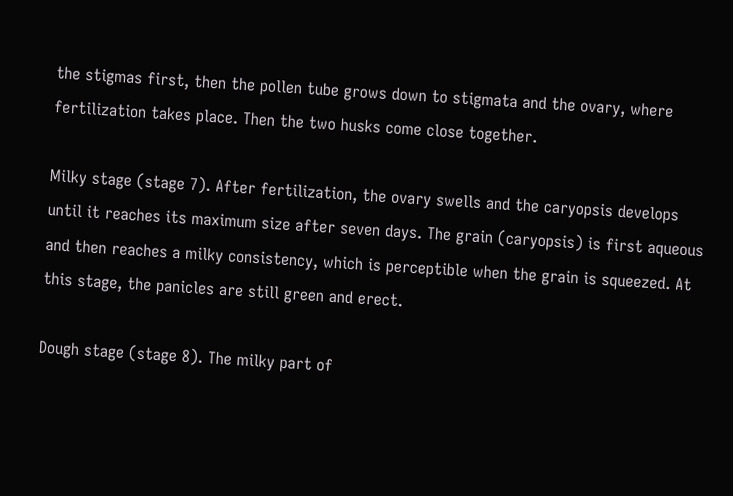the stigmas first, then the pollen tube grows down to stigmata and the ovary, where fertilization takes place. Then the two husks come close together.

Milky stage (stage 7). After fertilization, the ovary swells and the caryopsis develops until it reaches its maximum size after seven days. The grain (caryopsis) is first aqueous and then reaches a milky consistency, which is perceptible when the grain is squeezed. At this stage, the panicles are still green and erect.

Dough stage (stage 8). The milky part of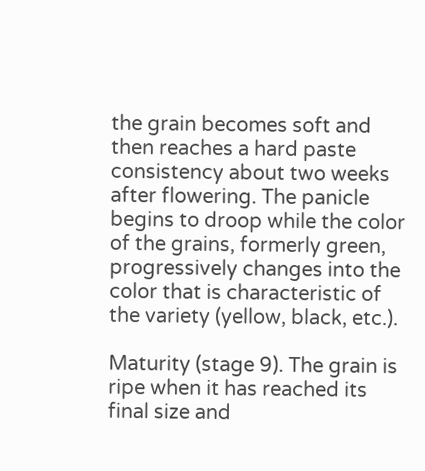the grain becomes soft and then reaches a hard paste consistency about two weeks after flowering. The panicle begins to droop while the color of the grains, formerly green, progressively changes into the color that is characteristic of the variety (yellow, black, etc.).

Maturity (stage 9). The grain is ripe when it has reached its final size and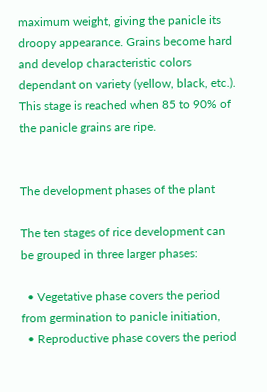maximum weight, giving the panicle its droopy appearance. Grains become hard and develop characteristic colors dependant on variety (yellow, black, etc.). This stage is reached when 85 to 90% of the panicle grains are ripe.


The development phases of the plant

The ten stages of rice development can be grouped in three larger phases:

  • Vegetative phase covers the period from germination to panicle initiation,
  • Reproductive phase covers the period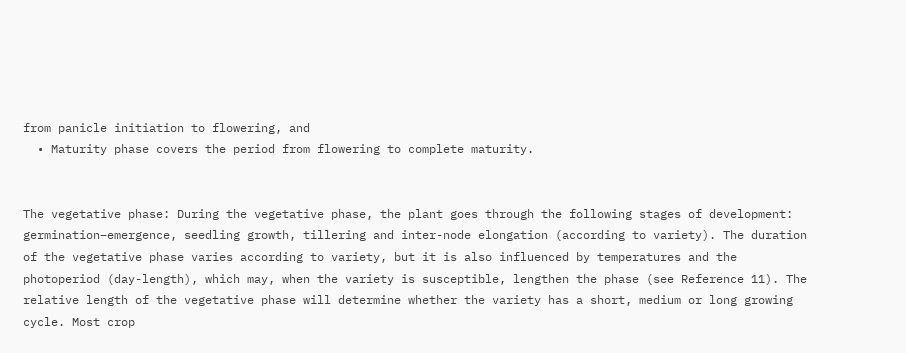from panicle initiation to flowering, and
  • Maturity phase covers the period from flowering to complete maturity.


The vegetative phase: During the vegetative phase, the plant goes through the following stages of development: germination–emergence, seedling growth, tillering and inter-node elongation (according to variety). The duration of the vegetative phase varies according to variety, but it is also influenced by temperatures and the photoperiod (day-length), which may, when the variety is susceptible, lengthen the phase (see Reference 11). The relative length of the vegetative phase will determine whether the variety has a short, medium or long growing cycle. Most crop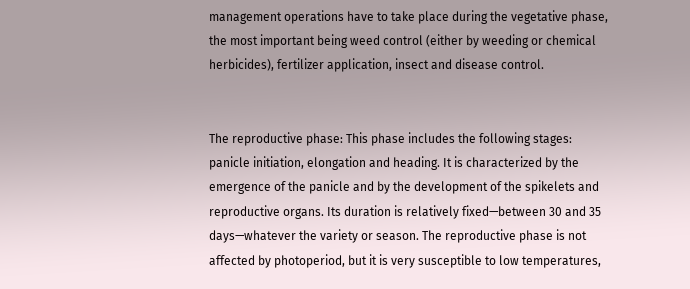management operations have to take place during the vegetative phase, the most important being weed control (either by weeding or chemical herbicides), fertilizer application, insect and disease control.


The reproductive phase: This phase includes the following stages: panicle initiation, elongation and heading. It is characterized by the emergence of the panicle and by the development of the spikelets and reproductive organs. Its duration is relatively fixed—between 30 and 35 days—whatever the variety or season. The reproductive phase is not affected by photoperiod, but it is very susceptible to low temperatures,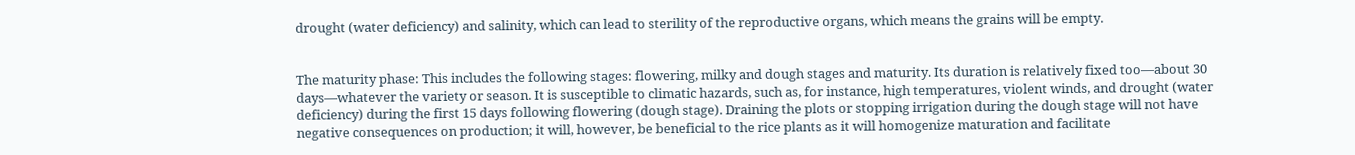drought (water deficiency) and salinity, which can lead to sterility of the reproductive organs, which means the grains will be empty.


The maturity phase: This includes the following stages: flowering, milky and dough stages and maturity. Its duration is relatively fixed too—about 30 days—whatever the variety or season. It is susceptible to climatic hazards, such as, for instance, high temperatures, violent winds, and drought (water deficiency) during the first 15 days following flowering (dough stage). Draining the plots or stopping irrigation during the dough stage will not have negative consequences on production; it will, however, be beneficial to the rice plants as it will homogenize maturation and facilitate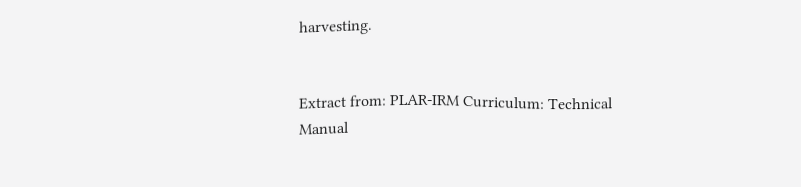harvesting.


Extract from: PLAR-IRM Curriculum: Technical Manual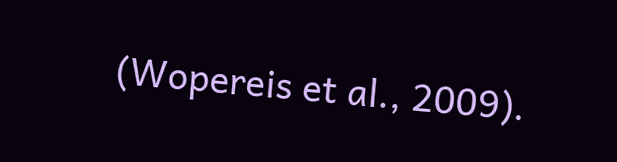(Wopereis et al., 2009).